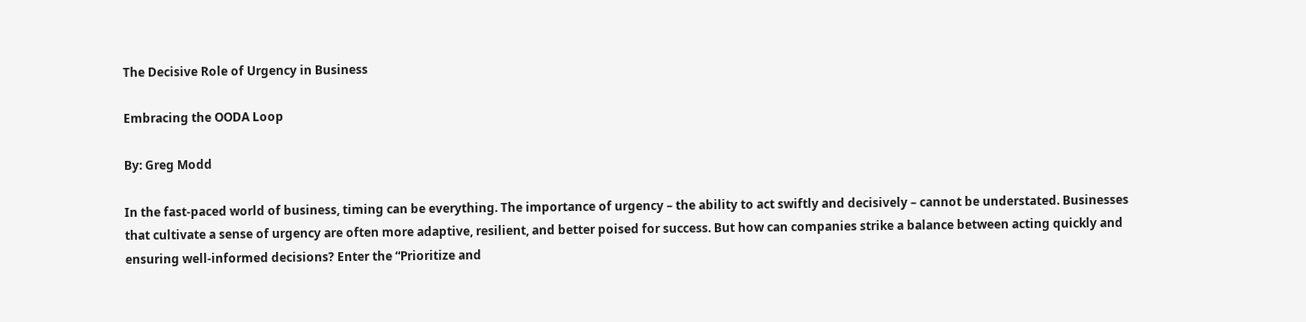The Decisive Role of Urgency in Business

Embracing the OODA Loop

By: Greg Modd

In the fast-paced world of business, timing can be everything. The importance of urgency – the ability to act swiftly and decisively – cannot be understated. Businesses that cultivate a sense of urgency are often more adaptive, resilient, and better poised for success. But how can companies strike a balance between acting quickly and ensuring well-informed decisions? Enter the “Prioritize and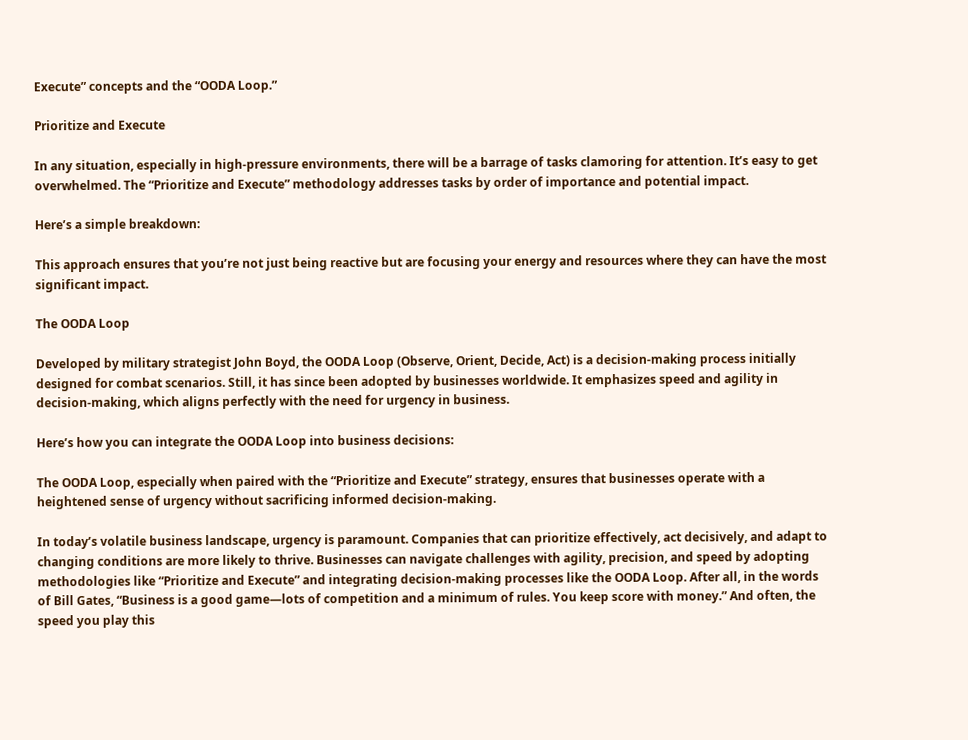Execute” concepts and the “OODA Loop.”

Prioritize and Execute

In any situation, especially in high-pressure environments, there will be a barrage of tasks clamoring for attention. It’s easy to get overwhelmed. The “Prioritize and Execute” methodology addresses tasks by order of importance and potential impact.

Here’s a simple breakdown:

This approach ensures that you’re not just being reactive but are focusing your energy and resources where they can have the most significant impact.

The OODA Loop

Developed by military strategist John Boyd, the OODA Loop (Observe, Orient, Decide, Act) is a decision-making process initially designed for combat scenarios. Still, it has since been adopted by businesses worldwide. It emphasizes speed and agility in decision-making, which aligns perfectly with the need for urgency in business.

Here’s how you can integrate the OODA Loop into business decisions:

The OODA Loop, especially when paired with the “Prioritize and Execute” strategy, ensures that businesses operate with a heightened sense of urgency without sacrificing informed decision-making.

In today’s volatile business landscape, urgency is paramount. Companies that can prioritize effectively, act decisively, and adapt to changing conditions are more likely to thrive. Businesses can navigate challenges with agility, precision, and speed by adopting methodologies like “Prioritize and Execute” and integrating decision-making processes like the OODA Loop. After all, in the words of Bill Gates, “Business is a good game—lots of competition and a minimum of rules. You keep score with money.” And often, the speed you play this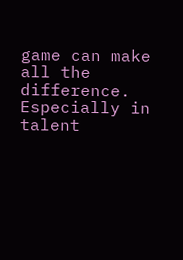game can make all the difference. Especially in talent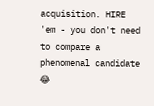acquisition. HIRE 'em - you don't need to compare a phenomenal candidate 😂